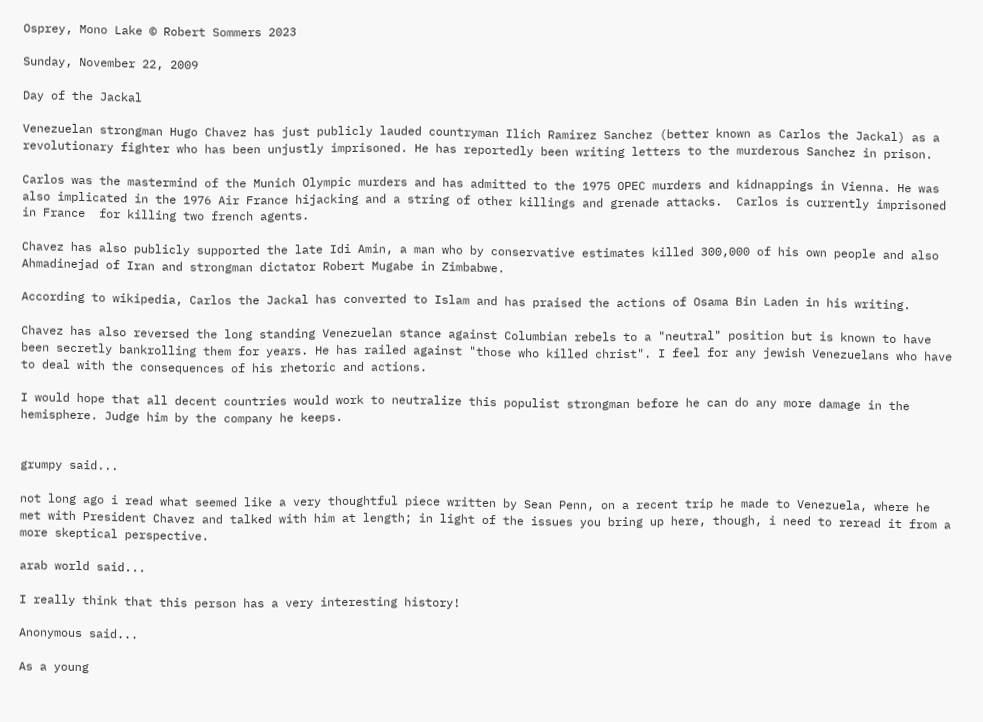Osprey, Mono Lake © Robert Sommers 2023

Sunday, November 22, 2009

Day of the Jackal

Venezuelan strongman Hugo Chavez has just publicly lauded countryman Ilich Ramirez Sanchez (better known as Carlos the Jackal) as a revolutionary fighter who has been unjustly imprisoned. He has reportedly been writing letters to the murderous Sanchez in prison.

Carlos was the mastermind of the Munich Olympic murders and has admitted to the 1975 OPEC murders and kidnappings in Vienna. He was also implicated in the 1976 Air France hijacking and a string of other killings and grenade attacks.  Carlos is currently imprisoned in France  for killing two french agents.

Chavez has also publicly supported the late Idi Amin, a man who by conservative estimates killed 300,000 of his own people and also Ahmadinejad of Iran and strongman dictator Robert Mugabe in Zimbabwe.

According to wikipedia, Carlos the Jackal has converted to Islam and has praised the actions of Osama Bin Laden in his writing.

Chavez has also reversed the long standing Venezuelan stance against Columbian rebels to a "neutral" position but is known to have been secretly bankrolling them for years. He has railed against "those who killed christ". I feel for any jewish Venezuelans who have to deal with the consequences of his rhetoric and actions.

I would hope that all decent countries would work to neutralize this populist strongman before he can do any more damage in the hemisphere. Judge him by the company he keeps.


grumpy said...

not long ago i read what seemed like a very thoughtful piece written by Sean Penn, on a recent trip he made to Venezuela, where he met with President Chavez and talked with him at length; in light of the issues you bring up here, though, i need to reread it from a more skeptical perspective.

arab world said...

I really think that this person has a very interesting history!

Anonymous said...

As a young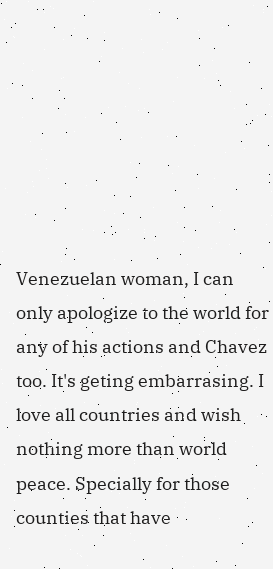Venezuelan woman, I can only apologize to the world for any of his actions and Chavez too. It's geting embarrasing. I love all countries and wish nothing more than world peace. Specially for those counties that have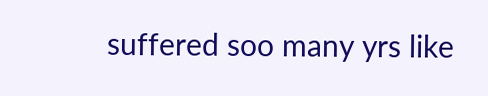suffered soo many yrs like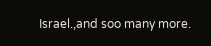Israel.,and soo many more.